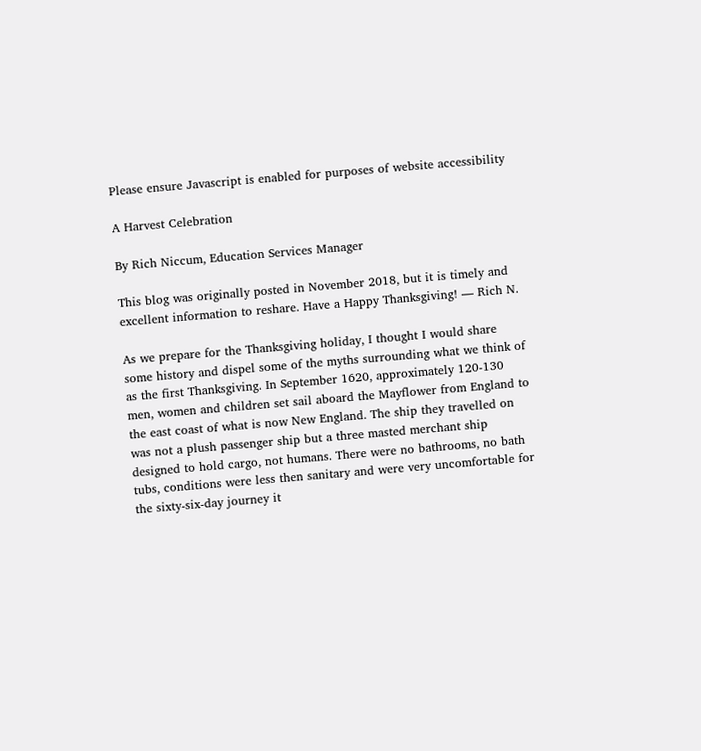Please ensure Javascript is enabled for purposes of website accessibility

A Harvest Celebration

By Rich Niccum, Education Services Manager

This blog was originally posted in November 2018, but it is timely and excellent information to reshare. Have a Happy Thanksgiving! — Rich N.

As we prepare for the Thanksgiving holiday, I thought I would share some history and dispel some of the myths surrounding what we think of as the first Thanksgiving. In September 1620, approximately 120-130 men, women and children set sail aboard the Mayflower from England to the east coast of what is now New England. The ship they travelled on was not a plush passenger ship but a three masted merchant ship designed to hold cargo, not humans. There were no bathrooms, no bath tubs, conditions were less then sanitary and were very uncomfortable for the sixty-six-day journey it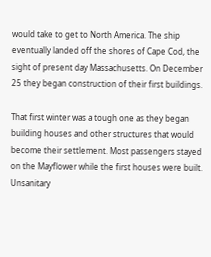would take to get to North America. The ship eventually landed off the shores of Cape Cod, the sight of present day Massachusetts. On December 25 they began construction of their first buildings.

That first winter was a tough one as they began building houses and other structures that would become their settlement. Most passengers stayed on the Mayflower while the first houses were built. Unsanitary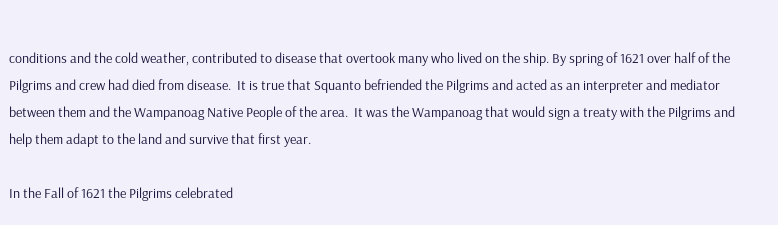conditions and the cold weather, contributed to disease that overtook many who lived on the ship. By spring of 1621 over half of the Pilgrims and crew had died from disease.  It is true that Squanto befriended the Pilgrims and acted as an interpreter and mediator between them and the Wampanoag Native People of the area.  It was the Wampanoag that would sign a treaty with the Pilgrims and help them adapt to the land and survive that first year.

In the Fall of 1621 the Pilgrims celebrated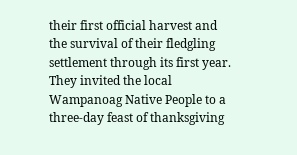their first official harvest and the survival of their fledgling settlement through its first year. They invited the local Wampanoag Native People to a three-day feast of thanksgiving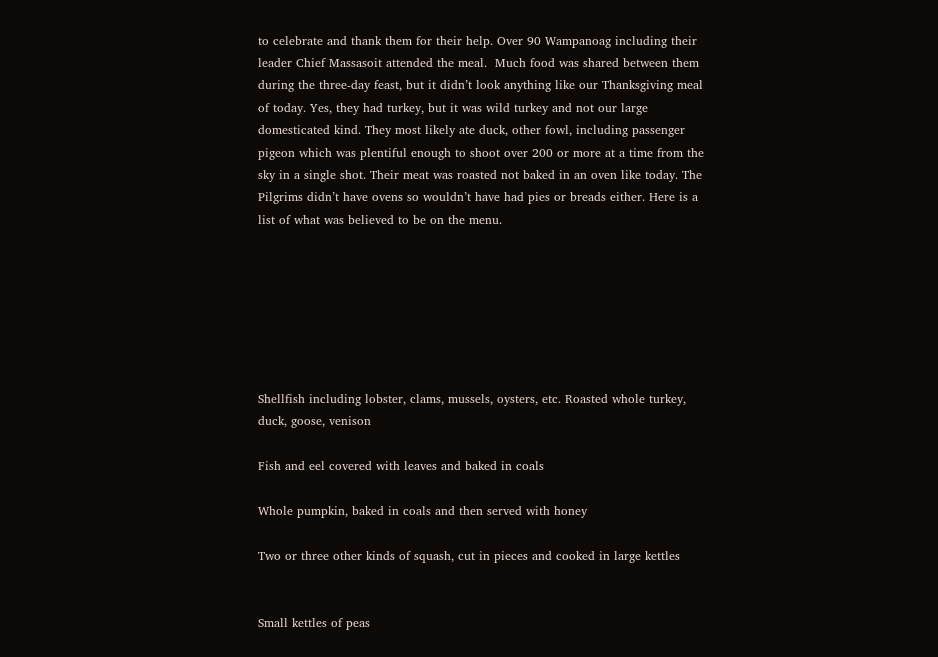to celebrate and thank them for their help. Over 90 Wampanoag including their leader Chief Massasoit attended the meal.  Much food was shared between them during the three-day feast, but it didn’t look anything like our Thanksgiving meal of today. Yes, they had turkey, but it was wild turkey and not our large domesticated kind. They most likely ate duck, other fowl, including passenger pigeon which was plentiful enough to shoot over 200 or more at a time from the sky in a single shot. Their meat was roasted not baked in an oven like today. The Pilgrims didn’t have ovens so wouldn’t have had pies or breads either. Here is a list of what was believed to be on the menu.







Shellfish including lobster, clams, mussels, oysters, etc. Roasted whole turkey, duck, goose, venison

Fish and eel covered with leaves and baked in coals

Whole pumpkin, baked in coals and then served with honey

Two or three other kinds of squash, cut in pieces and cooked in large kettles


Small kettles of peas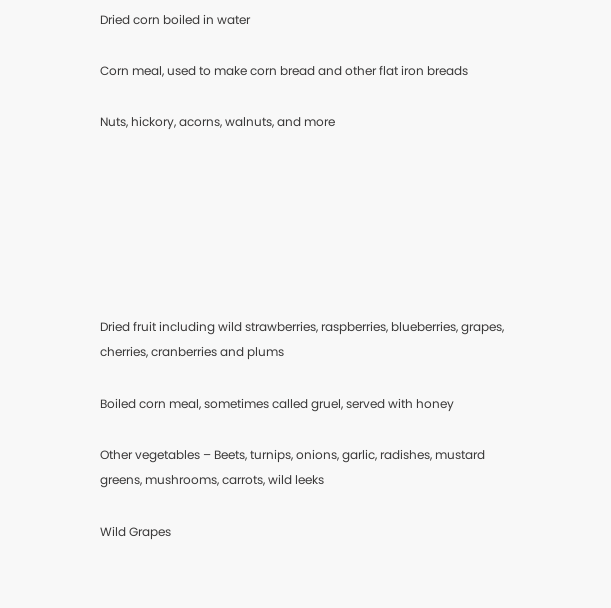Dried corn boiled in water

Corn meal, used to make corn bread and other flat iron breads

Nuts, hickory, acorns, walnuts, and more







Dried fruit including wild strawberries, raspberries, blueberries, grapes, cherries, cranberries and plums

Boiled corn meal, sometimes called gruel, served with honey

Other vegetables – Beets, turnips, onions, garlic, radishes, mustard greens, mushrooms, carrots, wild leeks

Wild Grapes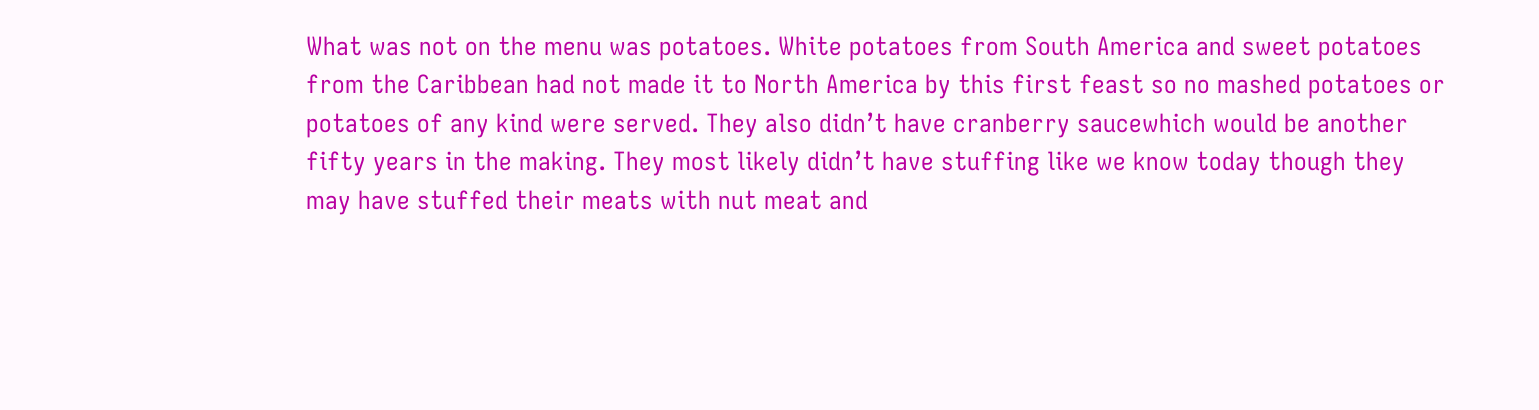What was not on the menu was potatoes. White potatoes from South America and sweet potatoes from the Caribbean had not made it to North America by this first feast so no mashed potatoes or potatoes of any kind were served. They also didn’t have cranberry saucewhich would be another fifty years in the making. They most likely didn’t have stuffing like we know today though they may have stuffed their meats with nut meat and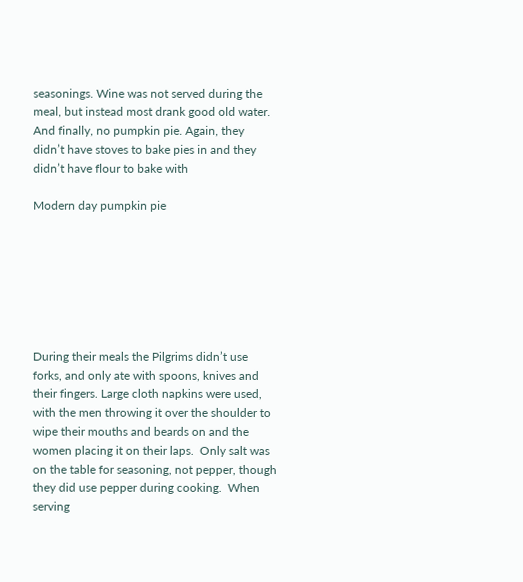seasonings. Wine was not served during the meal, but instead most drank good old water. And finally, no pumpkin pie. Again, they didn’t have stoves to bake pies in and they didn’t have flour to bake with

Modern day pumpkin pie







During their meals the Pilgrims didn’t use forks, and only ate with spoons, knives and their fingers. Large cloth napkins were used, with the men throwing it over the shoulder to wipe their mouths and beards on and the women placing it on their laps.  Only salt was on the table for seasoning, not pepper, though they did use pepper during cooking.  When serving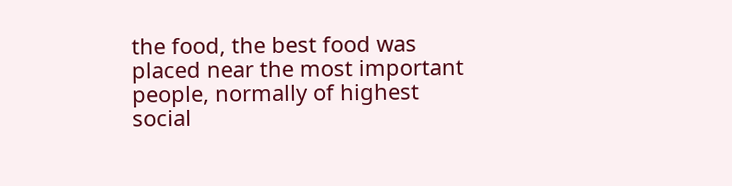the food, the best food was placed near the most important people, normally of highest social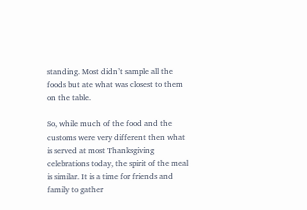standing. Most didn’t sample all the foods but ate what was closest to them on the table.

So, while much of the food and the customs were very different then what is served at most Thanksgiving celebrations today, the spirit of the meal is similar. It is a time for friends and family to gather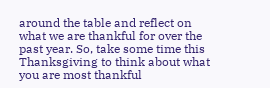around the table and reflect on what we are thankful for over the past year. So, take some time this Thanksgiving to think about what you are most thankful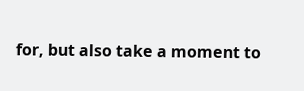for, but also take a moment to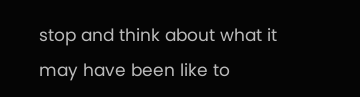stop and think about what it may have been like to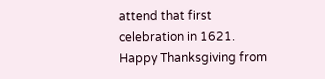attend that first celebration in 1621. Happy Thanksgiving from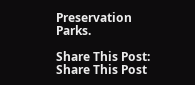Preservation Parks.

Share This Post:
Share This Post